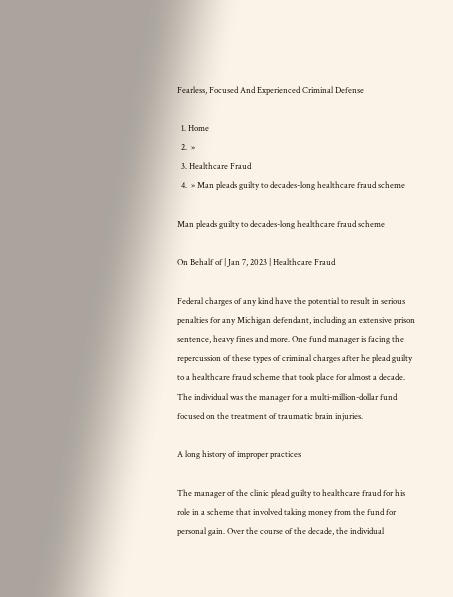Fearless, Focused And Experienced Criminal Defense

  1. Home
  2.  »
  3. Healthcare Fraud
  4.  » Man pleads guilty to decades-long healthcare fraud scheme

Man pleads guilty to decades-long healthcare fraud scheme

On Behalf of | Jan 7, 2023 | Healthcare Fraud

Federal charges of any kind have the potential to result in serious penalties for any Michigan defendant, including an extensive prison sentence, heavy fines and more. One fund manager is facing the repercussion of these types of criminal charges after he plead guilty to a healthcare fraud scheme that took place for almost a decade. The individual was the manager for a multi-million-dollar fund focused on the treatment of traumatic brain injuries.

A long history of improper practices

The manager of the clinic plead guilty to healthcare fraud for his role in a scheme that involved taking money from the fund for personal gain. Over the course of the decade, the individual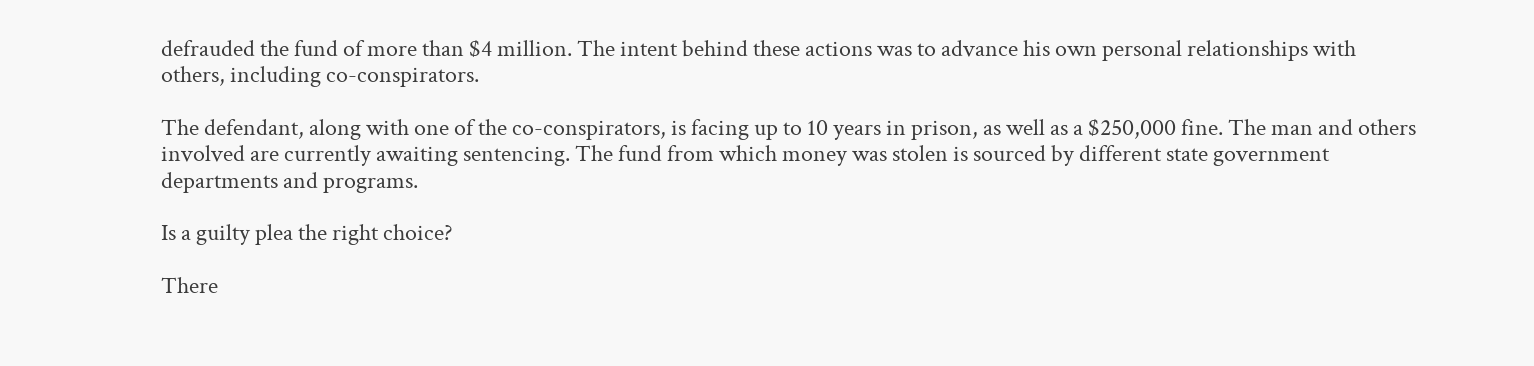defrauded the fund of more than $4 million. The intent behind these actions was to advance his own personal relationships with others, including co-conspirators.

The defendant, along with one of the co-conspirators, is facing up to 10 years in prison, as well as a $250,000 fine. The man and others involved are currently awaiting sentencing. The fund from which money was stolen is sourced by different state government departments and programs.

Is a guilty plea the right choice?

There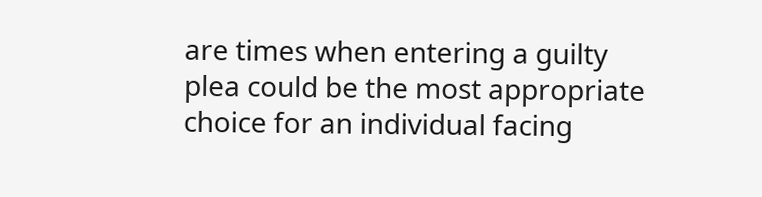are times when entering a guilty plea could be the most appropriate choice for an individual facing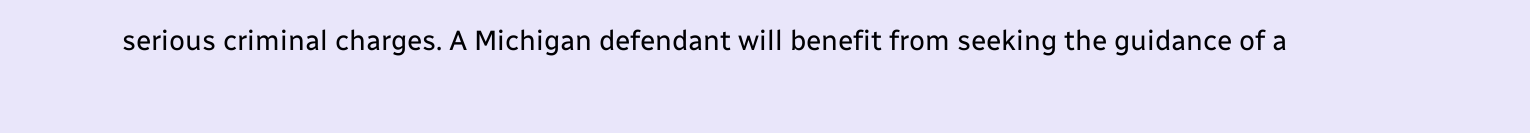serious criminal charges. A Michigan defendant will benefit from seeking the guidance of a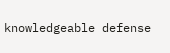knowledgeable defense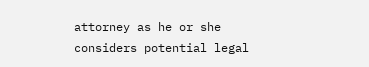attorney as he or she considers potential legal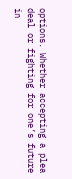options. Whether accepting a plea deal or fighting for one’s future in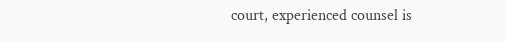court, experienced counsel is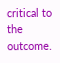critical to the outcome.